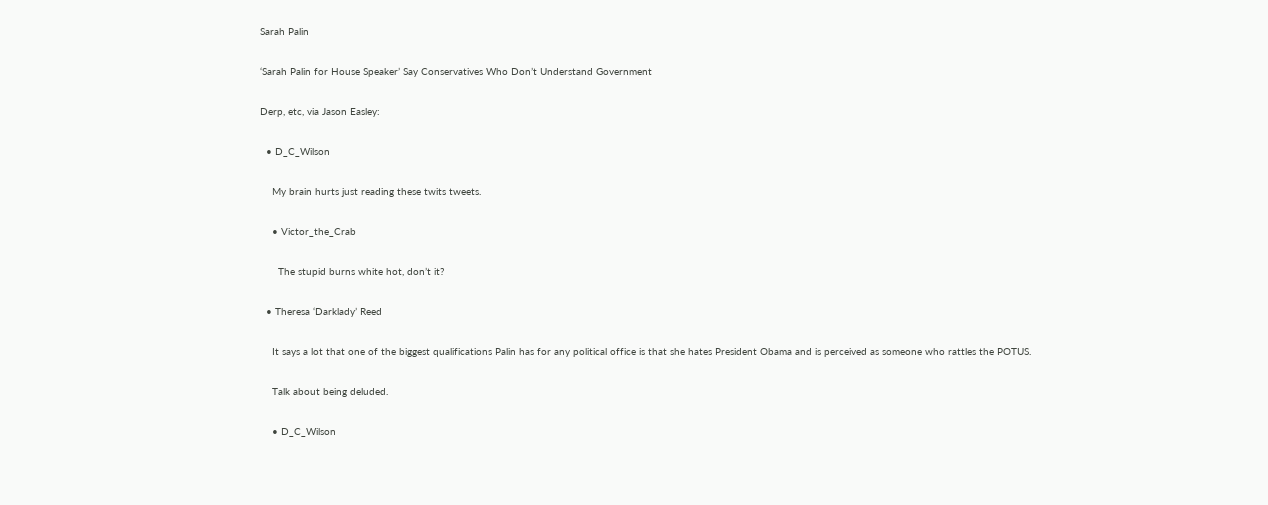Sarah Palin

‘Sarah Palin for House Speaker’ Say Conservatives Who Don’t Understand Government

Derp, etc, via Jason Easley:

  • D_C_Wilson

    My brain hurts just reading these twits tweets.

    • Victor_the_Crab

      The stupid burns white hot, don’t it?

  • Theresa ‘Darklady’ Reed

    It says a lot that one of the biggest qualifications Palin has for any political office is that she hates President Obama and is perceived as someone who rattles the POTUS.

    Talk about being deluded.

    • D_C_Wilson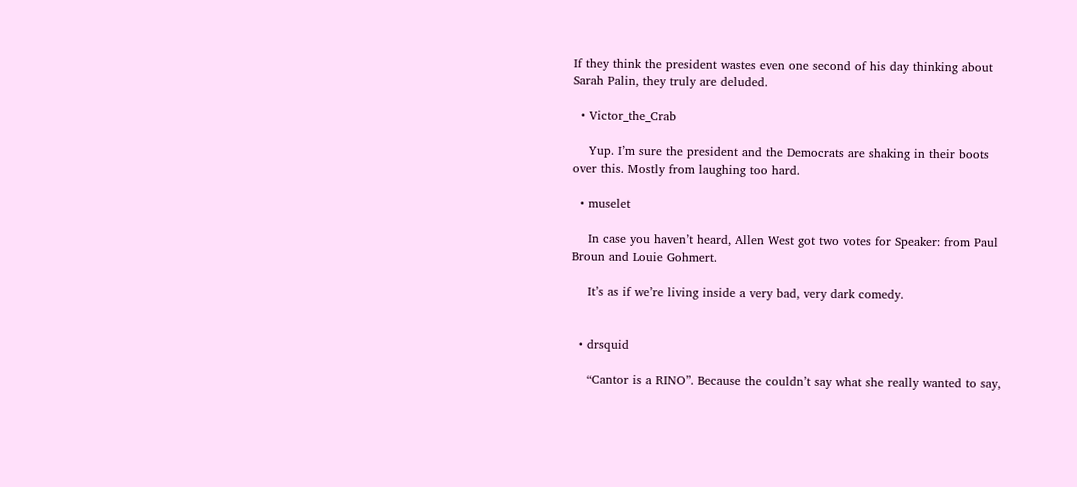If they think the president wastes even one second of his day thinking about Sarah Palin, they truly are deluded.

  • Victor_the_Crab

    Yup. I’m sure the president and the Democrats are shaking in their boots over this. Mostly from laughing too hard.

  • muselet

    In case you haven’t heard, Allen West got two votes for Speaker: from Paul Broun and Louie Gohmert.

    It’s as if we’re living inside a very bad, very dark comedy.


  • drsquid

    “Cantor is a RINO”. Because the couldn’t say what she really wanted to say,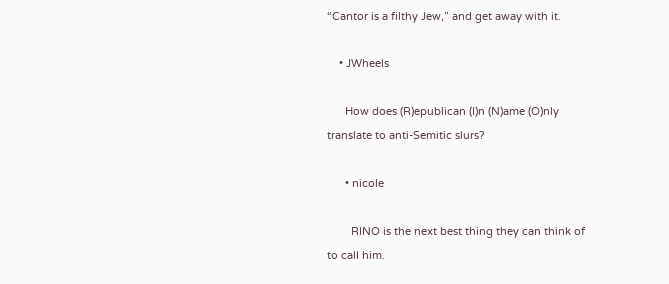“Cantor is a filthy Jew,” and get away with it.

    • JWheels

      How does (R)epublican (I)n (N)ame (O)nly translate to anti-Semitic slurs?

      • nicole

        RINO is the next best thing they can think of to call him.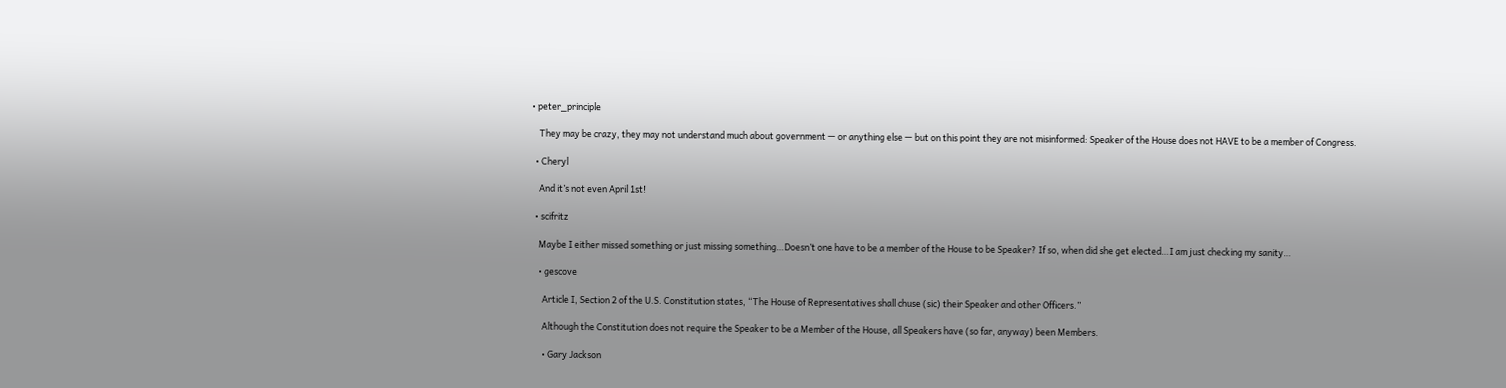• peter_principle

    They may be crazy, they may not understand much about government — or anything else — but on this point they are not misinformed: Speaker of the House does not HAVE to be a member of Congress.

  • Cheryl

    And it’s not even April 1st!

  • scifritz

    Maybe I either missed something or just missing something…Doesn’t one have to be a member of the House to be Speaker? If so, when did she get elected…I am just checking my sanity…

    • gescove

      Article I, Section 2 of the U.S. Constitution states, “The House of Representatives shall chuse (sic) their Speaker and other Officers.”

      Although the Constitution does not require the Speaker to be a Member of the House, all Speakers have (so far, anyway) been Members.

      • Gary Jackson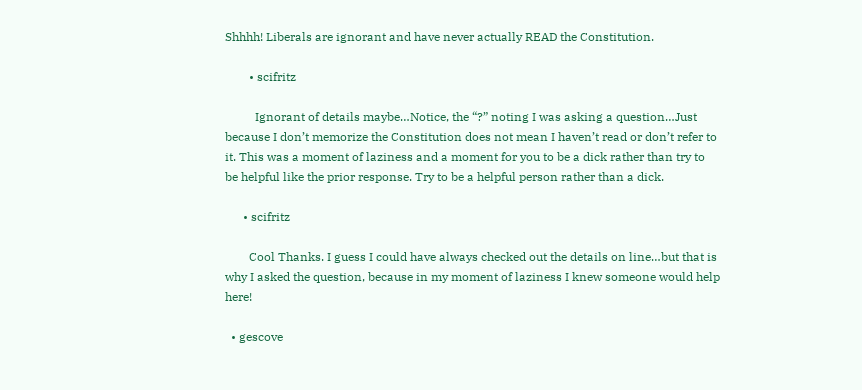Shhhh! Liberals are ignorant and have never actually READ the Constitution.

        • scifritz

          Ignorant of details maybe…Notice, the “?” noting I was asking a question…Just because I don’t memorize the Constitution does not mean I haven’t read or don’t refer to it. This was a moment of laziness and a moment for you to be a dick rather than try to be helpful like the prior response. Try to be a helpful person rather than a dick.

      • scifritz

        Cool Thanks. I guess I could have always checked out the details on line…but that is why I asked the question, because in my moment of laziness I knew someone would help here!

  • gescove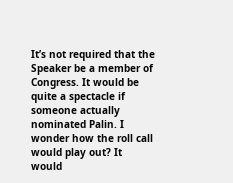It’s not required that the Speaker be a member of Congress. It would be quite a spectacle if someone actually nominated Palin. I wonder how the roll call would play out? It would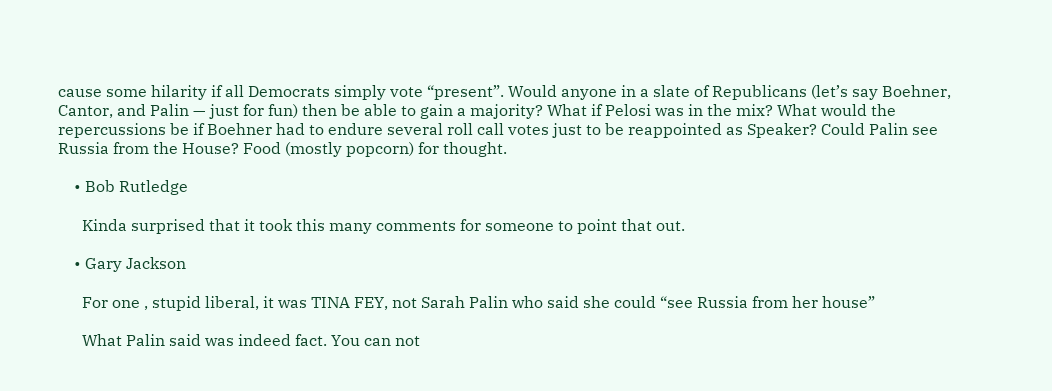cause some hilarity if all Democrats simply vote “present”. Would anyone in a slate of Republicans (let’s say Boehner, Cantor, and Palin — just for fun) then be able to gain a majority? What if Pelosi was in the mix? What would the repercussions be if Boehner had to endure several roll call votes just to be reappointed as Speaker? Could Palin see Russia from the House? Food (mostly popcorn) for thought.

    • Bob Rutledge

      Kinda surprised that it took this many comments for someone to point that out.

    • Gary Jackson

      For one , stupid liberal, it was TINA FEY, not Sarah Palin who said she could “see Russia from her house”

      What Palin said was indeed fact. You can not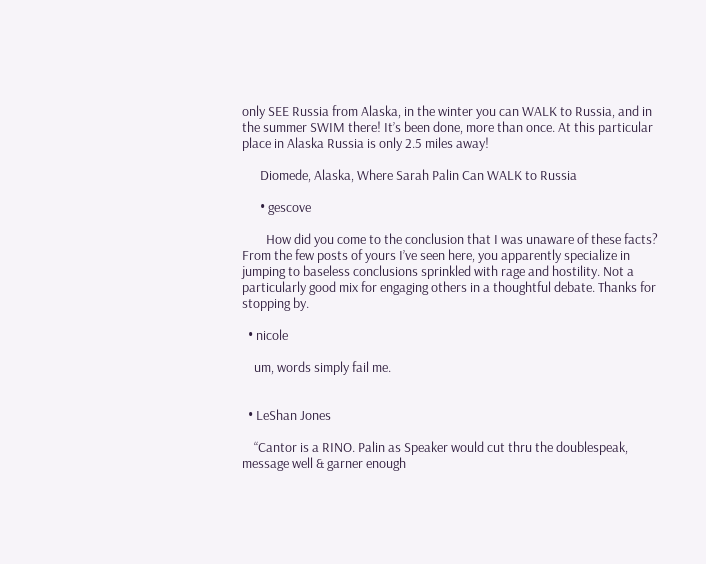only SEE Russia from Alaska, in the winter you can WALK to Russia, and in the summer SWIM there! It’s been done, more than once. At this particular place in Alaska Russia is only 2.5 miles away!

      Diomede, Alaska, Where Sarah Palin Can WALK to Russia

      • gescove

        How did you come to the conclusion that I was unaware of these facts? From the few posts of yours I’ve seen here, you apparently specialize in jumping to baseless conclusions sprinkled with rage and hostility. Not a particularly good mix for engaging others in a thoughtful debate. Thanks for stopping by.

  • nicole

    um, words simply fail me.


  • LeShan Jones

    “Cantor is a RINO. Palin as Speaker would cut thru the doublespeak, message well & garner enough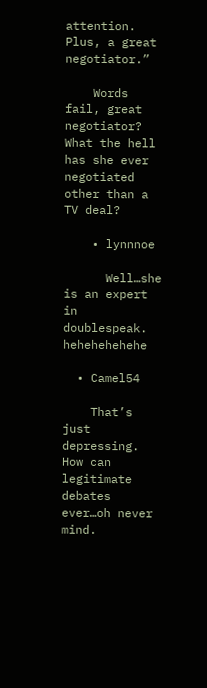attention. Plus, a great negotiator.”

    Words fail, great negotiator? What the hell has she ever negotiated other than a TV deal?

    • lynnnoe

      Well…she is an expert in doublespeak. hehehehehehe

  • Camel54

    That’s just depressing. How can legitimate debates ever…oh never mind.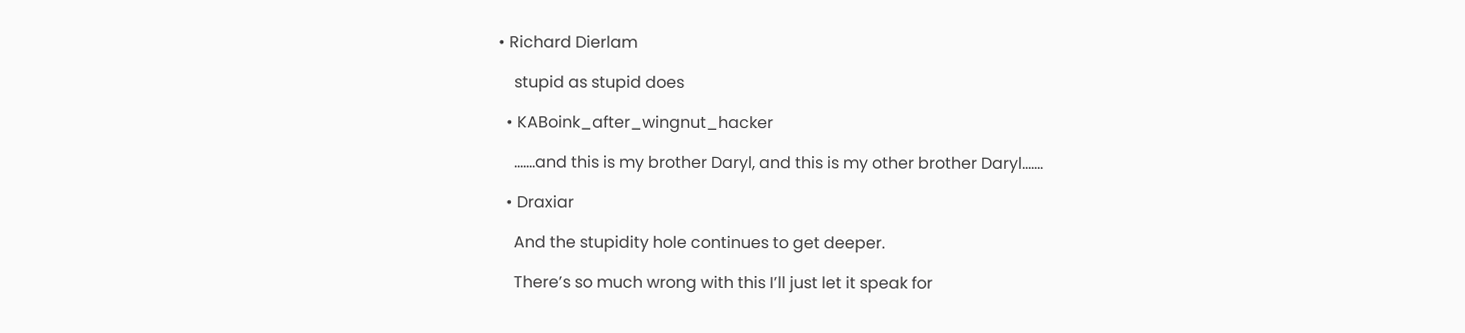• Richard Dierlam

    stupid as stupid does

  • KABoink_after_wingnut_hacker

    …….and this is my brother Daryl, and this is my other brother Daryl…….

  • Draxiar

    And the stupidity hole continues to get deeper.

    There’s so much wrong with this I’ll just let it speak for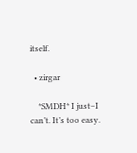itself.

  • zirgar

    *SMDH* I just–I can’t. It’s too easy.